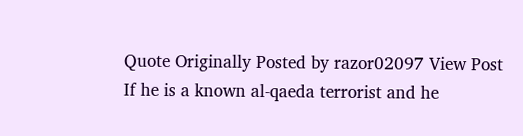Quote Originally Posted by razor02097 View Post
If he is a known al-qaeda terrorist and he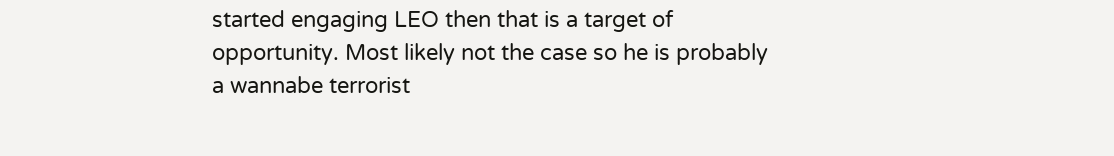started engaging LEO then that is a target of opportunity. Most likely not the case so he is probably a wannabe terrorist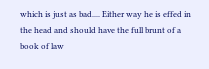which is just as bad.... Either way he is effed in the head and should have the full brunt of a book of law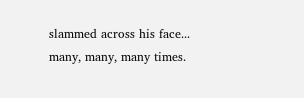slammed across his face... many, many, many times.